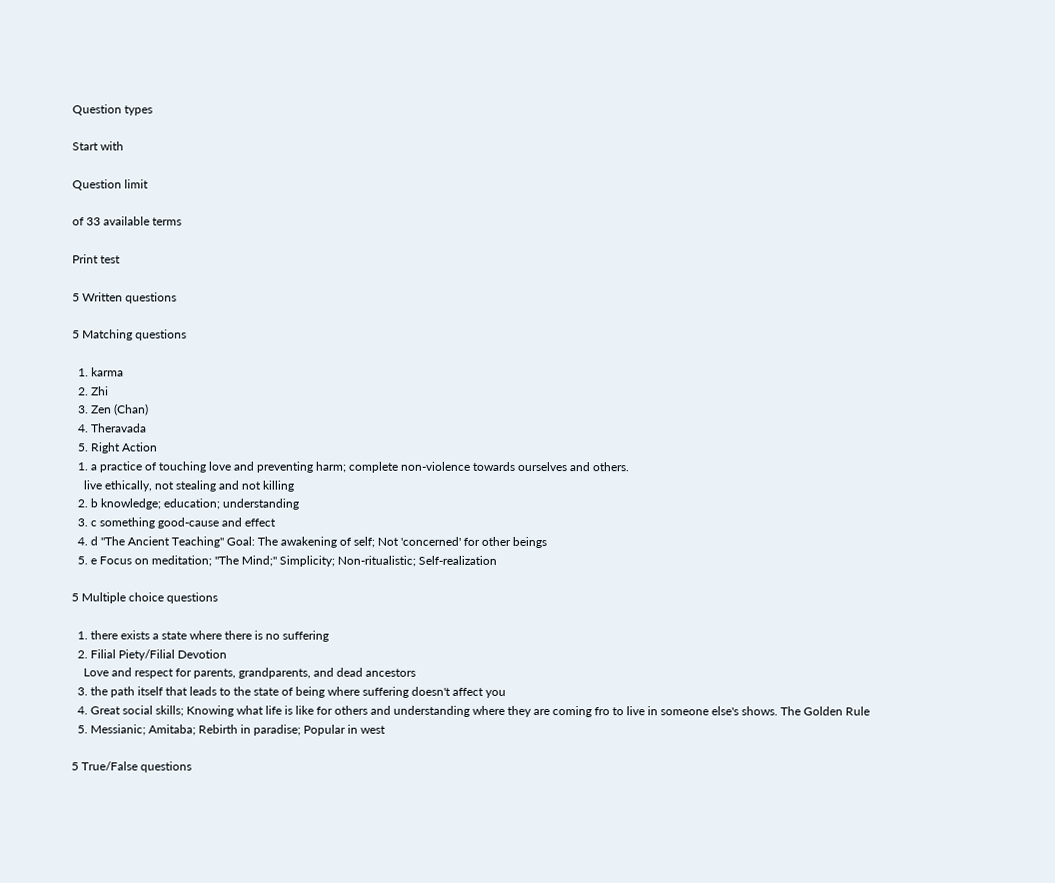Question types

Start with

Question limit

of 33 available terms

Print test

5 Written questions

5 Matching questions

  1. karma
  2. Zhi
  3. Zen (Chan)
  4. Theravada
  5. Right Action
  1. a practice of touching love and preventing harm; complete non-violence towards ourselves and others.
    live ethically, not stealing and not killing
  2. b knowledge; education; understanding
  3. c something good-cause and effect
  4. d "The Ancient Teaching" Goal: The awakening of self; Not 'concerned' for other beings
  5. e Focus on meditation; "The Mind;" Simplicity; Non-ritualistic; Self-realization

5 Multiple choice questions

  1. there exists a state where there is no suffering
  2. Filial Piety/Filial Devotion
    Love and respect for parents, grandparents, and dead ancestors
  3. the path itself that leads to the state of being where suffering doesn't affect you
  4. Great social skills; Knowing what life is like for others and understanding where they are coming fro to live in someone else's shows. The Golden Rule
  5. Messianic; Amitaba; Rebirth in paradise; Popular in west

5 True/False questions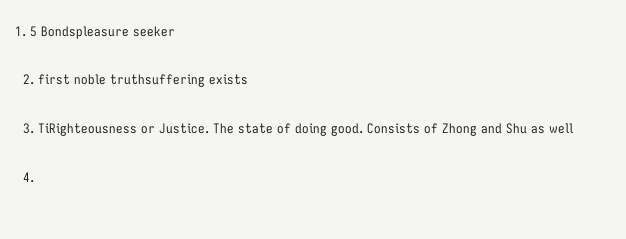1. 5 Bondspleasure seeker


  2. first noble truthsuffering exists


  3. TiRighteousness or Justice. The state of doing good. Consists of Zhong and Shu as well


  4.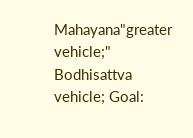Mahayana"greater vehicle;" Bodhisattva vehicle; Goal: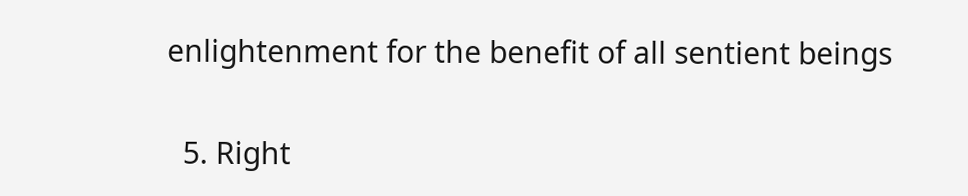enlightenment for the benefit of all sentient beings


  5. Right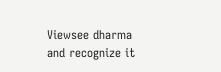Viewsee dharma and recognize it